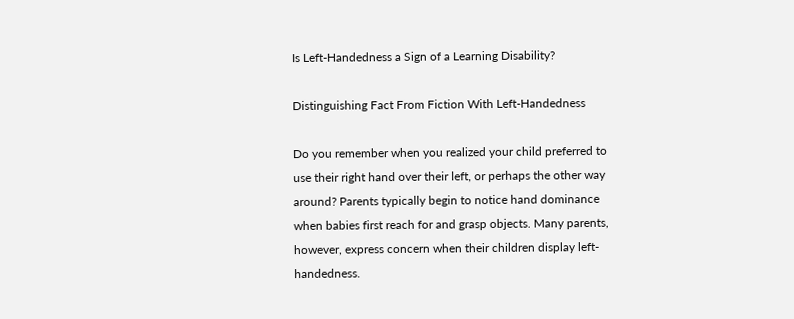Is Left-Handedness a Sign of a Learning Disability?

Distinguishing Fact From Fiction With Left-Handedness

Do you remember when you realized your child preferred to use their right hand over their left, or perhaps the other way around? Parents typically begin to notice hand dominance when babies first reach for and grasp objects. Many parents, however, express concern when their children display left-handedness.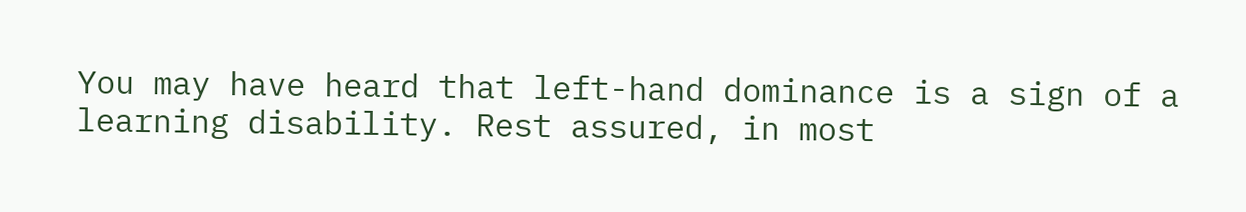You may have heard that left-hand dominance is a sign of a learning disability. Rest assured, in most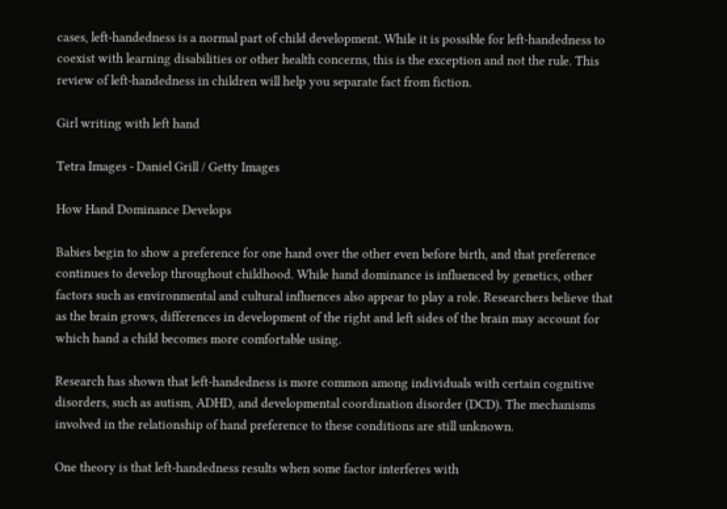cases, left-handedness is a normal part of child development. While it is possible for left-handedness to coexist with learning disabilities or other health concerns, this is the exception and not the rule. This review of left-handedness in children will help you separate fact from fiction.

Girl writing with left hand

Tetra Images - Daniel Grill / Getty Images

How Hand Dominance Develops

Babies begin to show a preference for one hand over the other even before birth, and that preference continues to develop throughout childhood. While hand dominance is influenced by genetics, other factors such as environmental and cultural influences also appear to play a role. Researchers believe that as the brain grows, differences in development of the right and left sides of the brain may account for which hand a child becomes more comfortable using.

Research has shown that left-handedness is more common among individuals with certain cognitive disorders, such as autism, ADHD, and developmental coordination disorder (DCD). The mechanisms involved in the relationship of hand preference to these conditions are still unknown.

One theory is that left-handedness results when some factor interferes with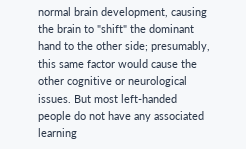normal brain development, causing the brain to "shift" the dominant hand to the other side; presumably, this same factor would cause the other cognitive or neurological issues. But most left-handed people do not have any associated learning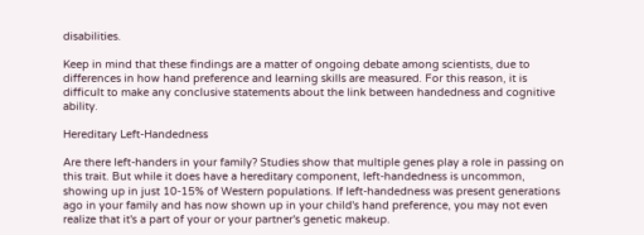disabilities.

Keep in mind that these findings are a matter of ongoing debate among scientists, due to differences in how hand preference and learning skills are measured. For this reason, it is difficult to make any conclusive statements about the link between handedness and cognitive ability.

Hereditary Left-Handedness

Are there left-handers in your family? Studies show that multiple genes play a role in passing on this trait. But while it does have a hereditary component, left-handedness is uncommon, showing up in just 10-15% of Western populations. If left-handedness was present generations ago in your family and has now shown up in your child's hand preference, you may not even realize that it's a part of your or your partner's genetic makeup.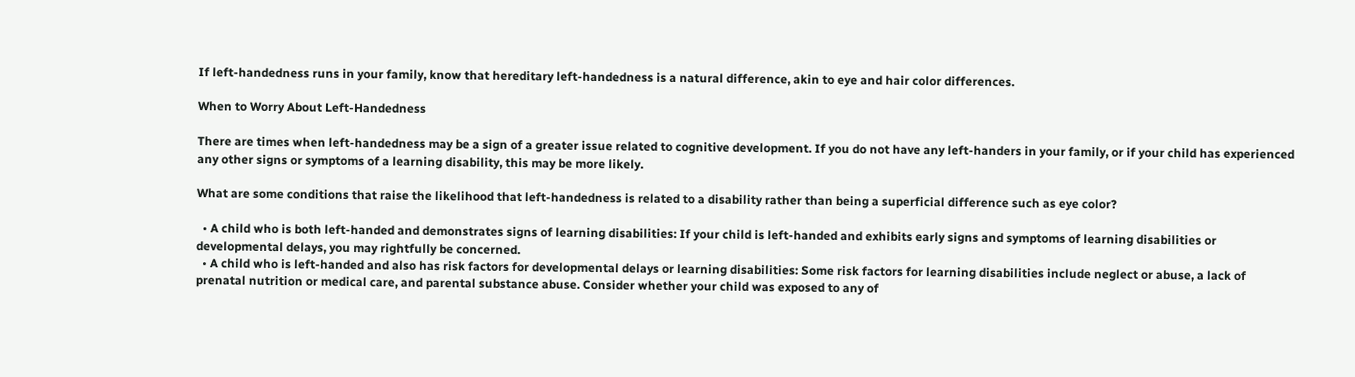If left-handedness runs in your family, know that hereditary left-handedness is a natural difference, akin to eye and hair color differences.

When to Worry About Left-Handedness

There are times when left-handedness may be a sign of a greater issue related to cognitive development. If you do not have any left-handers in your family, or if your child has experienced any other signs or symptoms of a learning disability, this may be more likely.

What are some conditions that raise the likelihood that left-handedness is related to a disability rather than being a superficial difference such as eye color?

  • A child who is both left-handed and demonstrates signs of learning disabilities: If your child is left-handed and exhibits early signs and symptoms of learning disabilities or developmental delays, you may rightfully be concerned.
  • A child who is left-handed and also has risk factors for developmental delays or learning disabilities: Some risk factors for learning disabilities include neglect or abuse, a lack of prenatal nutrition or medical care, and parental substance abuse. Consider whether your child was exposed to any of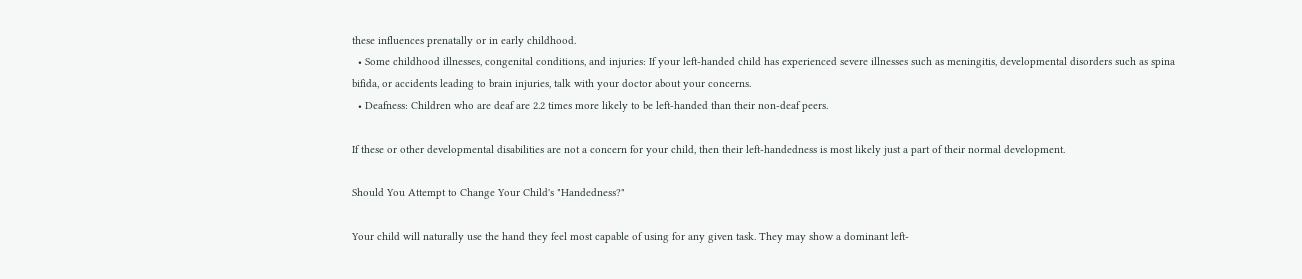these influences prenatally or in early childhood.
  • Some childhood illnesses, congenital conditions, and injuries: If your left-handed child has experienced severe illnesses such as meningitis, developmental disorders such as spina bifida, or accidents leading to brain injuries, talk with your doctor about your concerns.
  • Deafness: Children who are deaf are 2.2 times more likely to be left-handed than their non-deaf peers.

If these or other developmental disabilities are not a concern for your child, then their left-handedness is most likely just a part of their normal development.

Should You Attempt to Change Your Child's "Handedness?"

Your child will naturally use the hand they feel most capable of using for any given task. They may show a dominant left-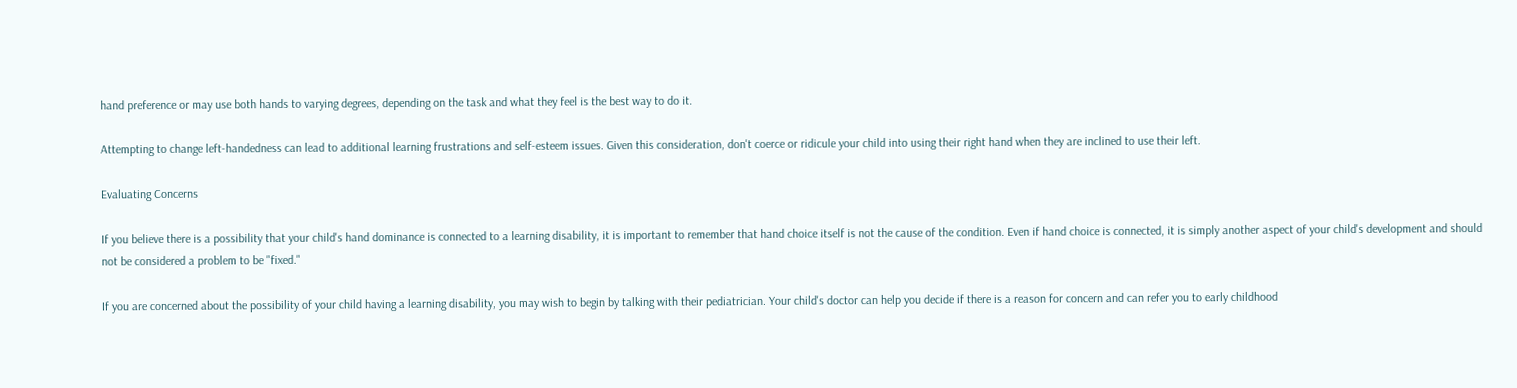hand preference or may use both hands to varying degrees, depending on the task and what they feel is the best way to do it.

Attempting to change left-handedness can lead to additional learning frustrations and self-esteem issues. Given this consideration, don't coerce or ridicule your child into using their right hand when they are inclined to use their left.

Evaluating Concerns

If you believe there is a possibility that your child's hand dominance is connected to a learning disability, it is important to remember that hand choice itself is not the cause of the condition. Even if hand choice is connected, it is simply another aspect of your child's development and should not be considered a problem to be "fixed."

If you are concerned about the possibility of your child having a learning disability, you may wish to begin by talking with their pediatrician. Your child's doctor can help you decide if there is a reason for concern and can refer you to early childhood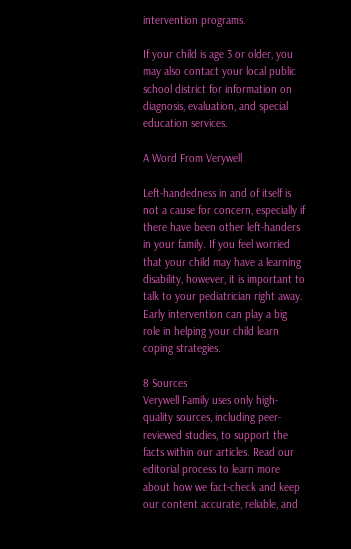intervention programs.

If your child is age 3 or older, you may also contact your local public school district for information on diagnosis, evaluation, and special education services.

A Word From Verywell

Left-handedness in and of itself is not a cause for concern, especially if there have been other left-handers in your family. If you feel worried that your child may have a learning disability, however, it is important to talk to your pediatrician right away. Early intervention can play a big role in helping your child learn coping strategies.

8 Sources
Verywell Family uses only high-quality sources, including peer-reviewed studies, to support the facts within our articles. Read our editorial process to learn more about how we fact-check and keep our content accurate, reliable, and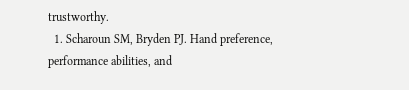trustworthy.
  1. Scharoun SM, Bryden PJ. Hand preference, performance abilities, and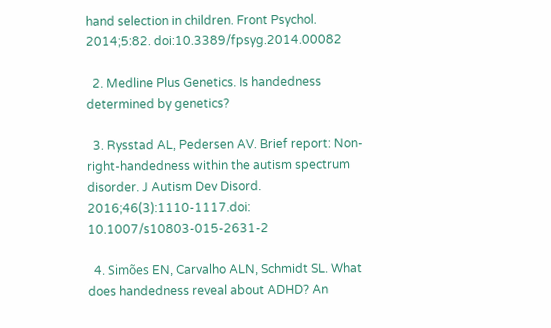hand selection in children. Front Psychol. 2014;5:82. doi:10.3389/fpsyg.2014.00082

  2. Medline Plus Genetics. Is handedness determined by genetics?

  3. Rysstad AL, Pedersen AV. Brief report: Non-right-handedness within the autism spectrum disorder. J Autism Dev Disord. 2016;46(3):1110-1117.doi: 10.1007/s10803-015-2631-2

  4. Simões EN, Carvalho ALN, Schmidt SL. What does handedness reveal about ADHD? An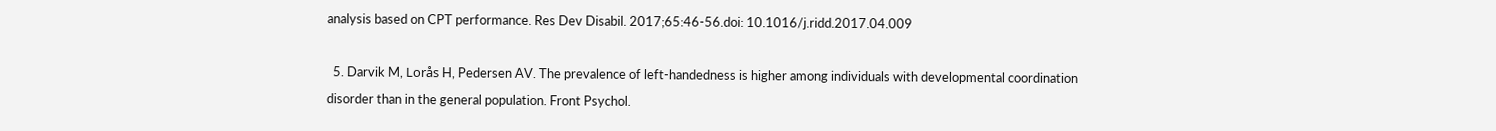analysis based on CPT performance. Res Dev Disabil. 2017;65:46-56.doi: 10.1016/j.ridd.2017.04.009

  5. Darvik M, Lorås H, Pedersen AV. The prevalence of left-handedness is higher among individuals with developmental coordination disorder than in the general population. Front Psychol.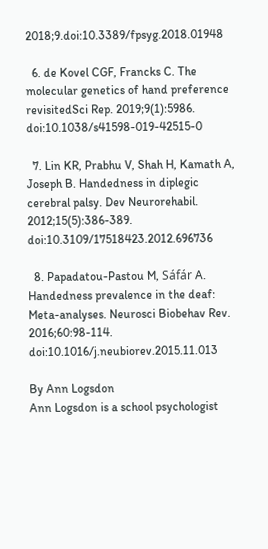2018;9.doi:10.3389/fpsyg.2018.01948

  6. de Kovel CGF, Francks C. The molecular genetics of hand preference revisitedSci Rep. 2019;9(1):5986. doi:10.1038/s41598-019-42515-0

  7. Lin KR, Prabhu V, Shah H, Kamath A, Joseph B. Handedness in diplegic cerebral palsy. Dev Neurorehabil. 2012;15(5):386-389. doi:10.3109/17518423.2012.696736

  8. Papadatou-Pastou M, Sáfár A. Handedness prevalence in the deaf: Meta-analyses. Neurosci Biobehav Rev. 2016;60:98-114. doi:10.1016/j.neubiorev.2015.11.013

By Ann Logsdon
Ann Logsdon is a school psychologist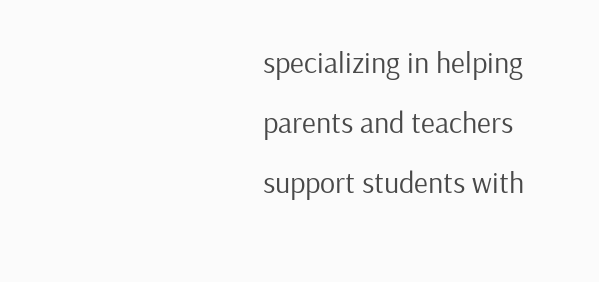specializing in helping parents and teachers support students with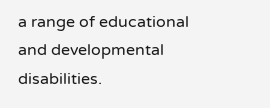a range of educational and developmental disabilities.